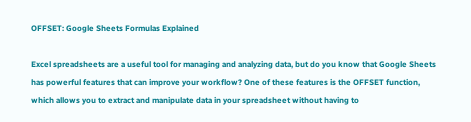OFFSET: Google Sheets Formulas Explained

Excel spreadsheets are a useful tool for managing and analyzing data, but do you know that Google Sheets has powerful features that can improve your workflow? One of these features is the OFFSET function, which allows you to extract and manipulate data in your spreadsheet without having to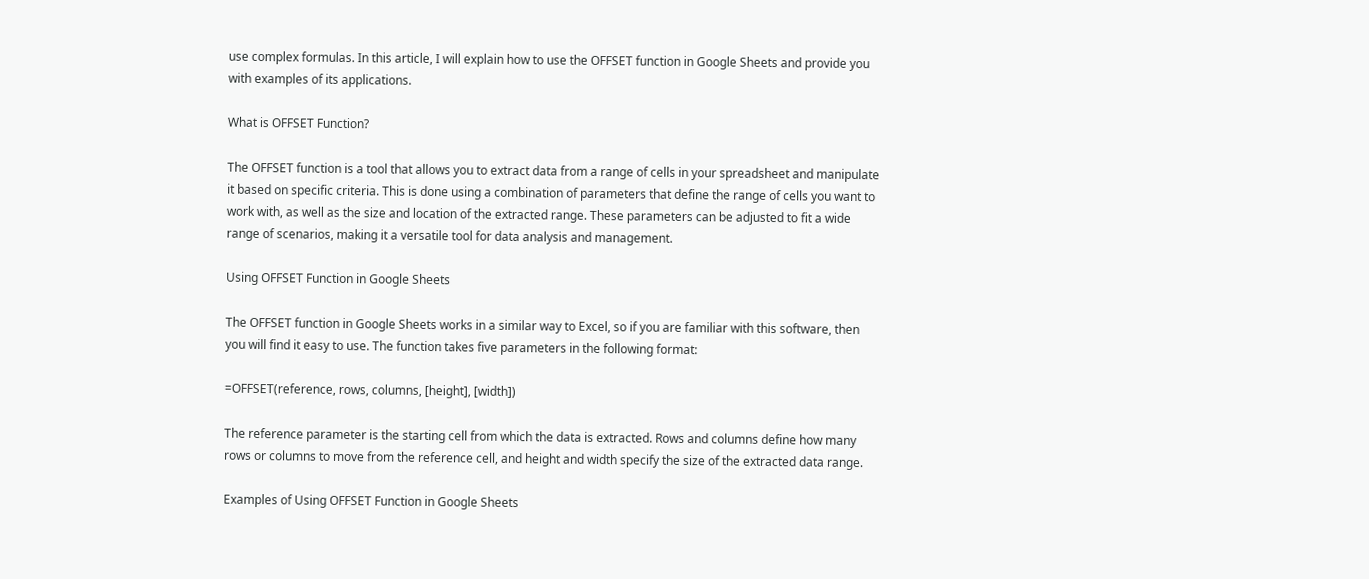use complex formulas. In this article, I will explain how to use the OFFSET function in Google Sheets and provide you with examples of its applications.

What is OFFSET Function?

The OFFSET function is a tool that allows you to extract data from a range of cells in your spreadsheet and manipulate it based on specific criteria. This is done using a combination of parameters that define the range of cells you want to work with, as well as the size and location of the extracted range. These parameters can be adjusted to fit a wide range of scenarios, making it a versatile tool for data analysis and management.

Using OFFSET Function in Google Sheets

The OFFSET function in Google Sheets works in a similar way to Excel, so if you are familiar with this software, then you will find it easy to use. The function takes five parameters in the following format:

=OFFSET(reference, rows, columns, [height], [width])

The reference parameter is the starting cell from which the data is extracted. Rows and columns define how many rows or columns to move from the reference cell, and height and width specify the size of the extracted data range.

Examples of Using OFFSET Function in Google Sheets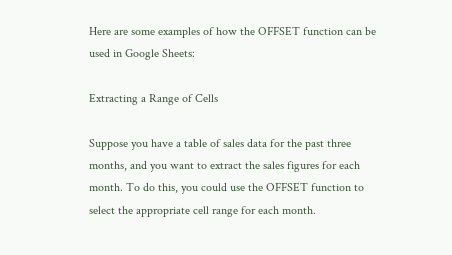Here are some examples of how the OFFSET function can be used in Google Sheets:

Extracting a Range of Cells

Suppose you have a table of sales data for the past three months, and you want to extract the sales figures for each month. To do this, you could use the OFFSET function to select the appropriate cell range for each month.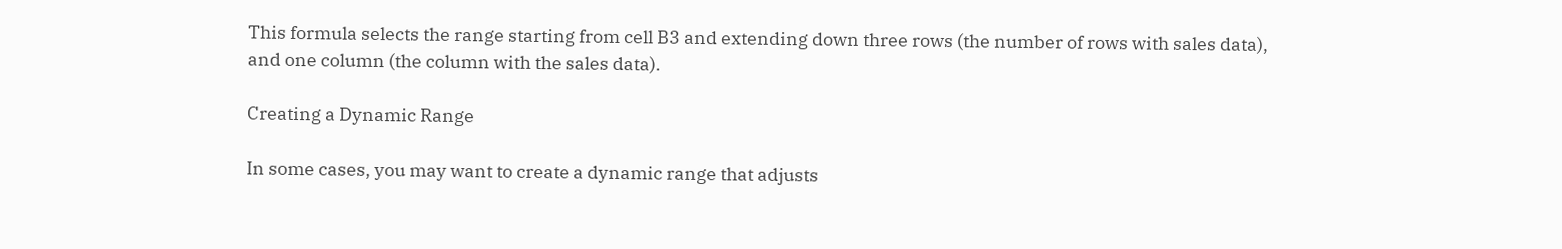This formula selects the range starting from cell B3 and extending down three rows (the number of rows with sales data), and one column (the column with the sales data).

Creating a Dynamic Range

In some cases, you may want to create a dynamic range that adjusts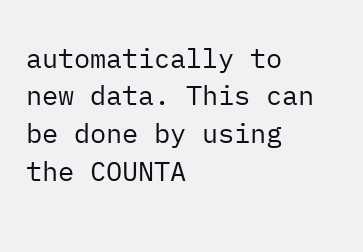automatically to new data. This can be done by using the COUNTA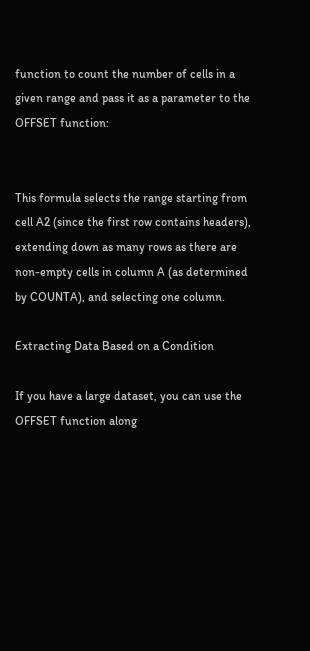function to count the number of cells in a given range and pass it as a parameter to the OFFSET function:


This formula selects the range starting from cell A2 (since the first row contains headers), extending down as many rows as there are non-empty cells in column A (as determined by COUNTA), and selecting one column.

Extracting Data Based on a Condition

If you have a large dataset, you can use the OFFSET function along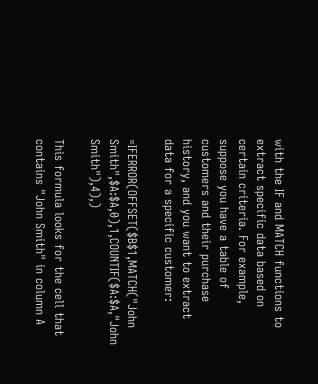with the IF and MATCH functions to extract specific data based on certain criteria. For example, suppose you have a table of customers and their purchase history, and you want to extract data for a specific customer:

=IFERROR(OFFSET($B$1,MATCH("John Smith",$A:$A,0),1,COUNTIF($A:$A,"John Smith"),4),)

This formula looks for the cell that contains "John Smith" in column A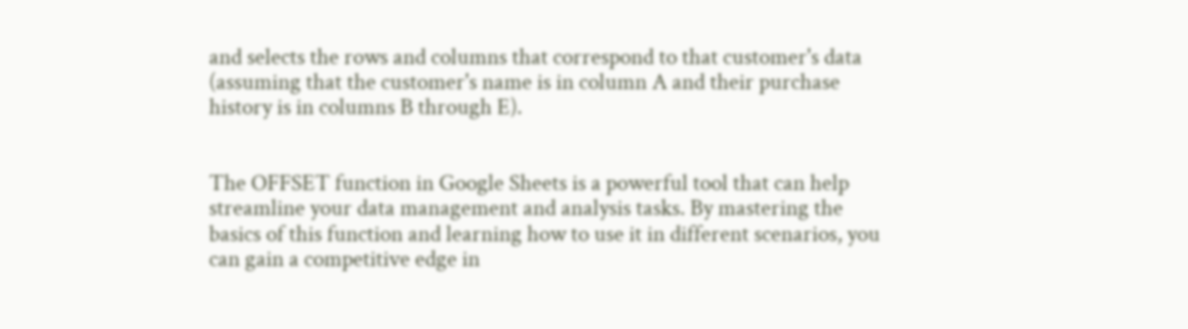and selects the rows and columns that correspond to that customer's data (assuming that the customer's name is in column A and their purchase history is in columns B through E).


The OFFSET function in Google Sheets is a powerful tool that can help streamline your data management and analysis tasks. By mastering the basics of this function and learning how to use it in different scenarios, you can gain a competitive edge in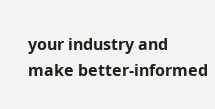your industry and make better-informed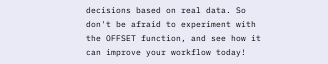decisions based on real data. So don't be afraid to experiment with the OFFSET function, and see how it can improve your workflow today!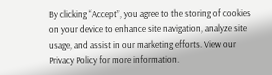By clicking “Accept”, you agree to the storing of cookies on your device to enhance site navigation, analyze site usage, and assist in our marketing efforts. View our Privacy Policy for more information.